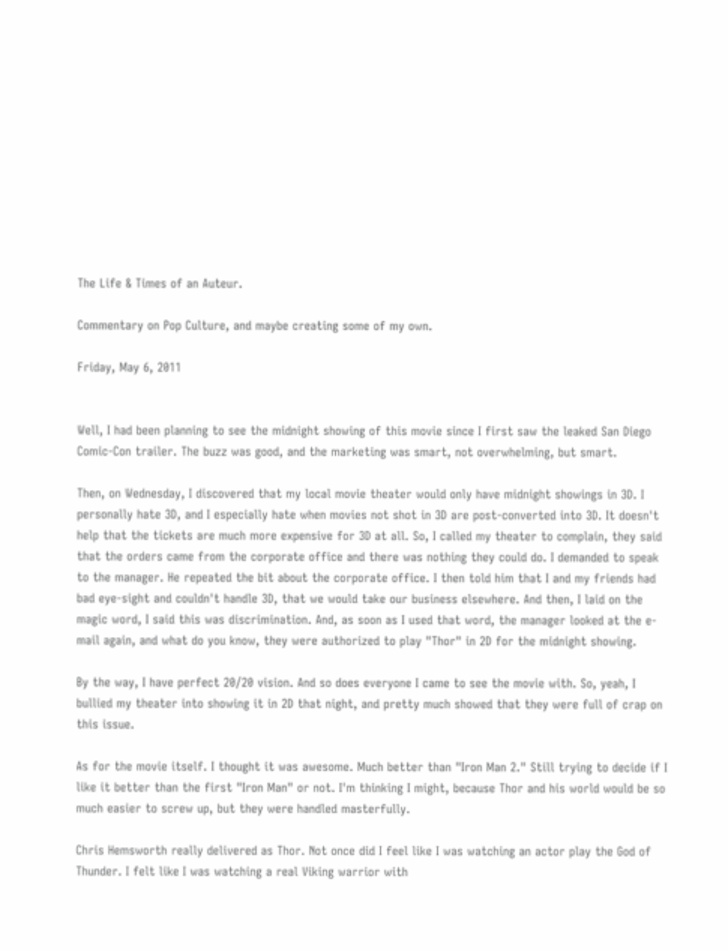The Life & Times of an Auteur.

Commentary on Pop Culture, and maybe creating some of my own.

Friday, May 6, 2011


Well, I had been planning to see the midnight showing of this movie since I first saw the leaked San Diego Comic-Con trailer. The buzz was good, and the marketing was smart, not overwhelming, but smart.

Then, on Wednesday, I discovered that my local movie theater would only have midnight showings in 3D. I personally hate 3D, and I especially hate when movies not shot in 3D are post-converted into 3D. It doesn't help that the tickets are much more expensive for 3D at all. So, I called my theater to complain, they said that the orders came from the corporate office and there was nothing they could do. I demanded to speak to the manager. He repeated the bit about the corporate office. I then told him that I and my friends had bad eye-sight and couldn't handle 3D, that we would take our business elsewhere. And then, I laid on the magic word, I said this was discrimination. And, as soon as I used that word, the manager looked at the e-mail again, and what do you know, they were authorized to play "Thor" in 2D for the midnight showing.

By the way, I have perfect 20/20 vision. And so does everyone I came to see the movie with. So, yeah, I bullied my theater into showing it in 2D that night, and pretty much showed that they were full of crap on this issue.

As for the movie itself. I thought it was awesome. Much better than "Iron Man 2." Still trying to decide if I like it better than the first "Iron Man" or not. I'm thinking I might, because Thor and his world would be so much easier to screw up, but they were handled masterfully.

Chris Hemsworth really delivered as Thor. Not once did I feel like I was watching an actor play the God of Thunder. I felt like I was watching a real Viking warrior with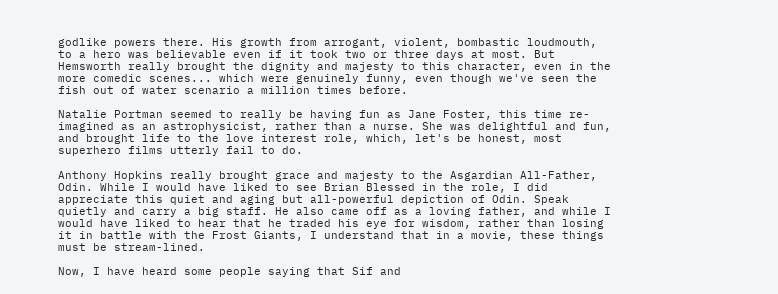godlike powers there. His growth from arrogant, violent, bombastic loudmouth, to a hero was believable even if it took two or three days at most. But Hemsworth really brought the dignity and majesty to this character, even in the more comedic scenes... which were genuinely funny, even though we've seen the fish out of water scenario a million times before.

Natalie Portman seemed to really be having fun as Jane Foster, this time re-imagined as an astrophysicist, rather than a nurse. She was delightful and fun, and brought life to the love interest role, which, let's be honest, most superhero films utterly fail to do.

Anthony Hopkins really brought grace and majesty to the Asgardian All-Father, Odin. While I would have liked to see Brian Blessed in the role, I did appreciate this quiet and aging but all-powerful depiction of Odin. Speak quietly and carry a big staff. He also came off as a loving father, and while I would have liked to hear that he traded his eye for wisdom, rather than losing it in battle with the Frost Giants, I understand that in a movie, these things must be stream-lined.

Now, I have heard some people saying that Sif and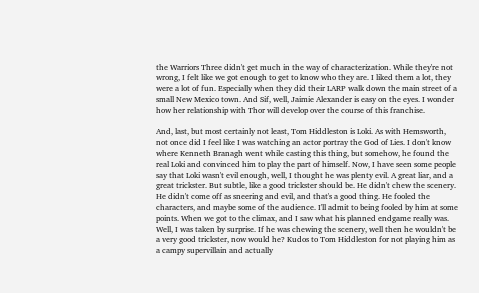the Warriors Three didn't get much in the way of characterization. While they're not wrong, I felt like we got enough to get to know who they are. I liked them a lot, they were a lot of fun. Especially when they did their LARP walk down the main street of a small New Mexico town. And Sif, well, Jaimie Alexander is easy on the eyes. I wonder how her relationship with Thor will develop over the course of this franchise.

And, last, but most certainly not least, Tom Hiddleston is Loki. As with Hemsworth, not once did I feel like I was watching an actor portray the God of Lies. I don't know where Kenneth Branagh went while casting this thing, but somehow, he found the real Loki and convinced him to play the part of himself. Now, I have seen some people say that Loki wasn't evil enough, well, I thought he was plenty evil. A great liar, and a great trickster. But subtle, like a good trickster should be. He didn't chew the scenery. He didn't come off as sneering and evil, and that's a good thing. He fooled the characters, and maybe some of the audience. I'll admit to being fooled by him at some points. When we got to the climax, and I saw what his planned endgame really was. Well, I was taken by surprise. If he was chewing the scenery, well then he wouldn't be a very good trickster, now would he? Kudos to Tom Hiddleston for not playing him as a campy supervillain and actually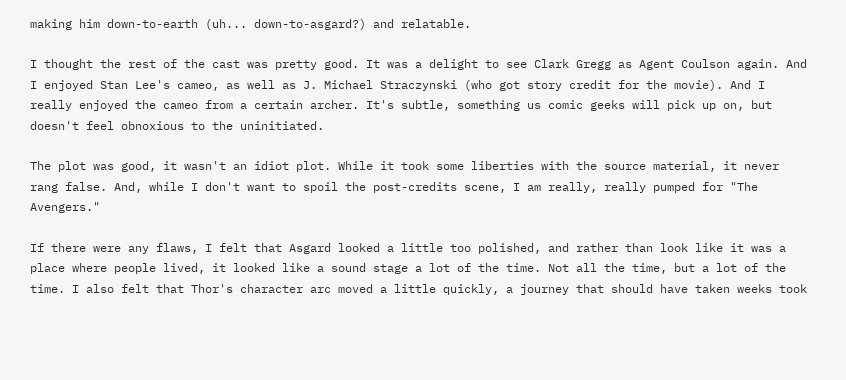making him down-to-earth (uh... down-to-asgard?) and relatable.

I thought the rest of the cast was pretty good. It was a delight to see Clark Gregg as Agent Coulson again. And I enjoyed Stan Lee's cameo, as well as J. Michael Straczynski (who got story credit for the movie). And I really enjoyed the cameo from a certain archer. It's subtle, something us comic geeks will pick up on, but doesn't feel obnoxious to the uninitiated.

The plot was good, it wasn't an idiot plot. While it took some liberties with the source material, it never rang false. And, while I don't want to spoil the post-credits scene, I am really, really pumped for "The Avengers."

If there were any flaws, I felt that Asgard looked a little too polished, and rather than look like it was a place where people lived, it looked like a sound stage a lot of the time. Not all the time, but a lot of the time. I also felt that Thor's character arc moved a little quickly, a journey that should have taken weeks took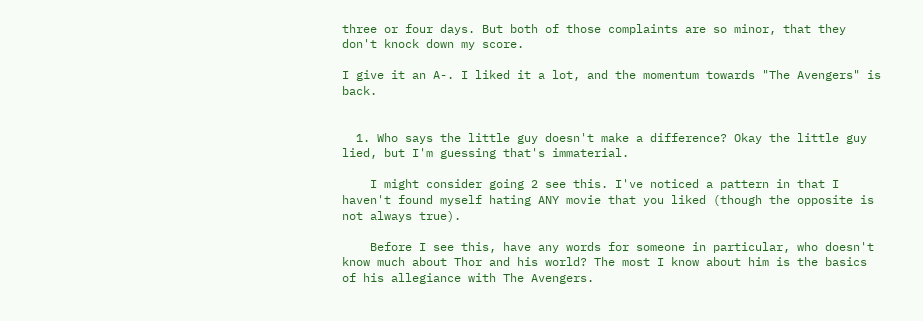three or four days. But both of those complaints are so minor, that they don't knock down my score.

I give it an A-. I liked it a lot, and the momentum towards "The Avengers" is back.


  1. Who says the little guy doesn't make a difference? Okay the little guy lied, but I'm guessing that's immaterial.

    I might consider going 2 see this. I've noticed a pattern in that I haven't found myself hating ANY movie that you liked (though the opposite is not always true).

    Before I see this, have any words for someone in particular, who doesn't know much about Thor and his world? The most I know about him is the basics of his allegiance with The Avengers.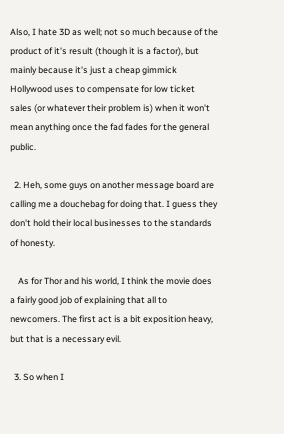Also, I hate 3D as well; not so much because of the product of it's result (though it is a factor), but mainly because it's just a cheap gimmick Hollywood uses to compensate for low ticket sales (or whatever their problem is) when it won't mean anything once the fad fades for the general public.

  2. Heh, some guys on another message board are calling me a douchebag for doing that. I guess they don't hold their local businesses to the standards of honesty.

    As for Thor and his world, I think the movie does a fairly good job of explaining that all to newcomers. The first act is a bit exposition heavy, but that is a necessary evil.

  3. So when I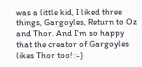was a little kid, I liked three things, Gargoyles, Return to Oz and Thor. And I'm so happy that the creator of Gargoyles likes Thor too! :-)